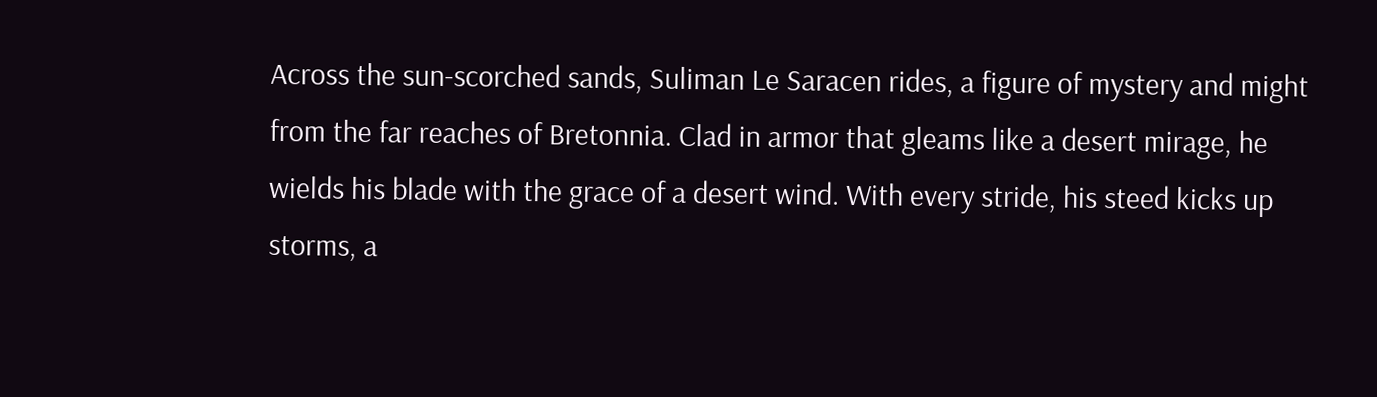Across the sun-scorched sands, Suliman Le Saracen rides, a figure of mystery and might from the far reaches of Bretonnia. Clad in armor that gleams like a desert mirage, he wields his blade with the grace of a desert wind. With every stride, his steed kicks up storms, a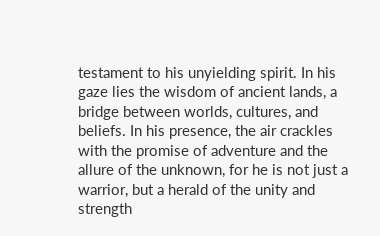testament to his unyielding spirit. In his gaze lies the wisdom of ancient lands, a bridge between worlds, cultures, and beliefs. In his presence, the air crackles with the promise of adventure and the allure of the unknown, for he is not just a warrior, but a herald of the unity and strength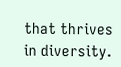that thrives in diversity.